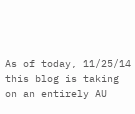As of today, 11/25/14 this blog is taking on an entirely AU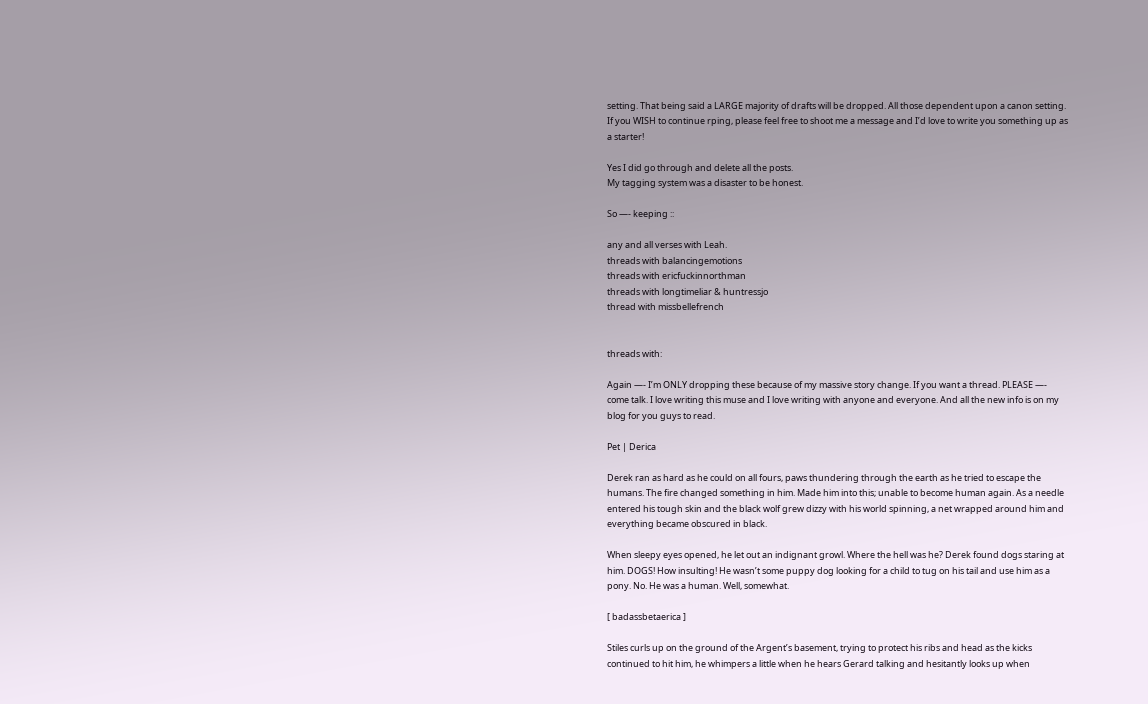setting. That being said a LARGE majority of drafts will be dropped. All those dependent upon a canon setting. If you WISH to continue rping, please feel free to shoot me a message and I’d love to write you something up as a starter!

Yes I did go through and delete all the posts.
My tagging system was a disaster to be honest.

So —- keeping ::

any and all verses with Leah.
threads with balancingemotions
threads with ericfuckinnorthman
threads with longtimeliar & huntressjo
thread with missbellefrench


threads with:

Again —- I’m ONLY dropping these because of my massive story change. If you want a thread. PLEASE —- come talk. I love writing this muse and I love writing with anyone and everyone. And all the new info is on my blog for you guys to read.

Pet | Derica

Derek ran as hard as he could on all fours, paws thundering through the earth as he tried to escape the humans. The fire changed something in him. Made him into this; unable to become human again. As a needle entered his tough skin and the black wolf grew dizzy with his world spinning, a net wrapped around him and everything became obscured in black.

When sleepy eyes opened, he let out an indignant growl. Where the hell was he? Derek found dogs staring at him. DOGS! How insulting! He wasn’t some puppy dog looking for a child to tug on his tail and use him as a pony. No. He was a human. Well, somewhat.

[ badassbetaerica ]

Stiles curls up on the ground of the Argent’s basement, trying to protect his ribs and head as the kicks continued to hit him, he whimpers a little when he hears Gerard talking and hesitantly looks up when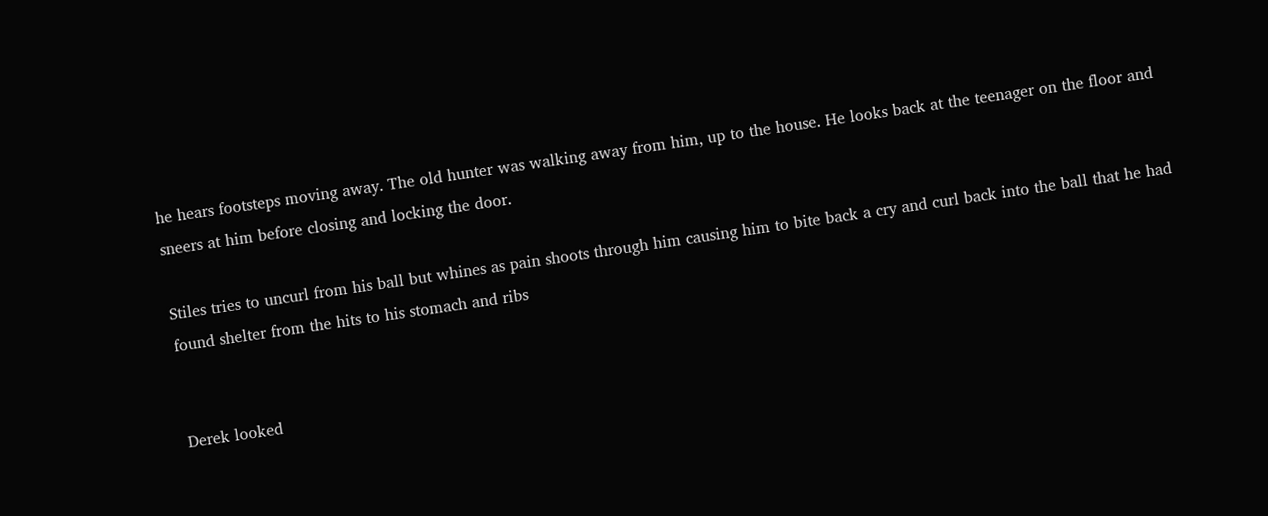he hears footsteps moving away. The old hunter was walking away from him, up to the house. He looks back at the teenager on the floor and sneers at him before closing and locking the door.

Stiles tries to uncurl from his ball but whines as pain shoots through him causing him to bite back a cry and curl back into the ball that he had found shelter from the hits to his stomach and ribs


Derek looked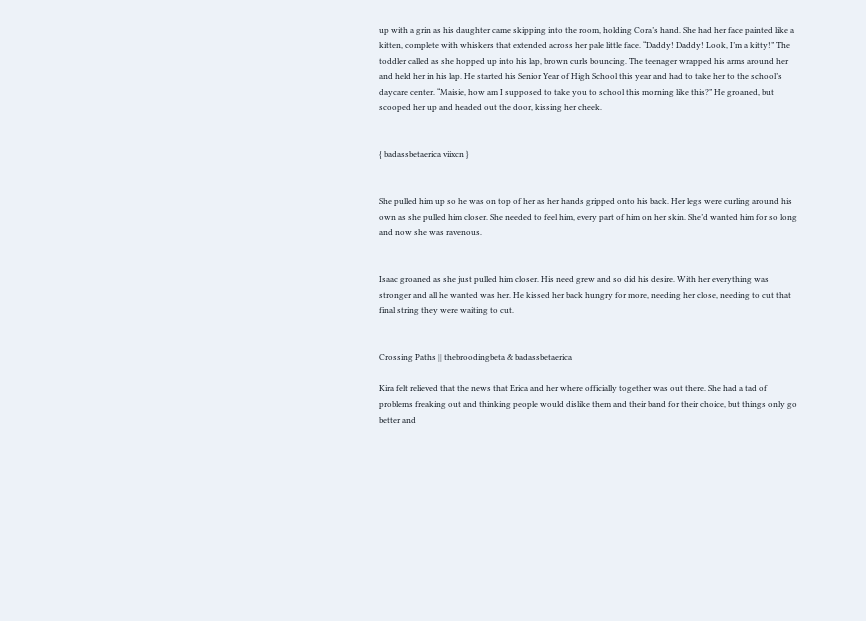up with a grin as his daughter came skipping into the room, holding Cora’s hand. She had her face painted like a kitten, complete with whiskers that extended across her pale little face. “Daddy! Daddy! Look, I’m a kitty!” The toddler called as she hopped up into his lap, brown curls bouncing. The teenager wrapped his arms around her and held her in his lap. He started his Senior Year of High School this year and had to take her to the school’s daycare center. “Maisie, how am I supposed to take you to school this morning like this?” He groaned, but scooped her up and headed out the door, kissing her cheek.


{ badassbetaerica viixcn }


She pulled him up so he was on top of her as her hands gripped onto his back. Her legs were curling around his own as she pulled him closer. She needed to feel him, every part of him on her skin. She’d wanted him for so long and now she was ravenous.


Isaac groaned as she just pulled him closer. His need grew and so did his desire. With her everything was stronger and all he wanted was her. He kissed her back hungry for more, needing her close, needing to cut that final string they were waiting to cut.


Crossing Paths || thebroodingbeta & badassbetaerica

Kira felt relieved that the news that Erica and her where officially together was out there. She had a tad of problems freaking out and thinking people would dislike them and their band for their choice, but things only go better and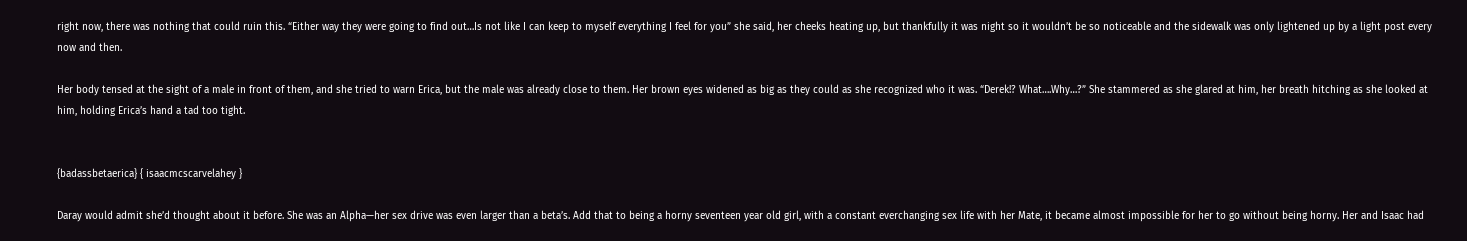right now, there was nothing that could ruin this. “Either way they were going to find out…Is not like I can keep to myself everything I feel for you” she said, her cheeks heating up, but thankfully it was night so it wouldn’t be so noticeable and the sidewalk was only lightened up by a light post every now and then.

Her body tensed at the sight of a male in front of them, and she tried to warn Erica, but the male was already close to them. Her brown eyes widened as big as they could as she recognized who it was. “Derek!? What….Why…?” She stammered as she glared at him, her breath hitching as she looked at him, holding Erica’s hand a tad too tight.


{badassbetaerica} { isaacmcscarvelahey }

Daray would admit she’d thought about it before. She was an Alpha—her sex drive was even larger than a beta’s. Add that to being a horny seventeen year old girl, with a constant everchanging sex life with her Mate, it became almost impossible for her to go without being horny. Her and Isaac had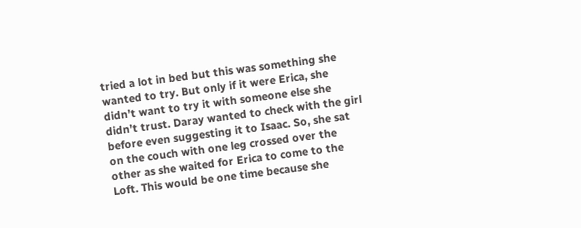tried a lot in bed but this was something she wanted to try. But only if it were Erica, she didn’t want to try it with someone else she didn’t trust. Daray wanted to check with the girl before even suggesting it to Isaac. So, she sat on the couch with one leg crossed over the other as she waited for Erica to come to the Loft. This would be one time because she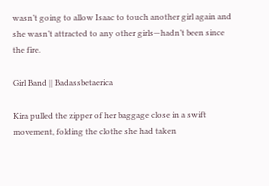wasn’t going to allow Isaac to touch another girl again and she wasn’t attracted to any other girls—hadn’t been since the fire.

Girl Band || Badassbetaerica

Kira pulled the zipper of her baggage close in a swift movement, folding the clothe she had taken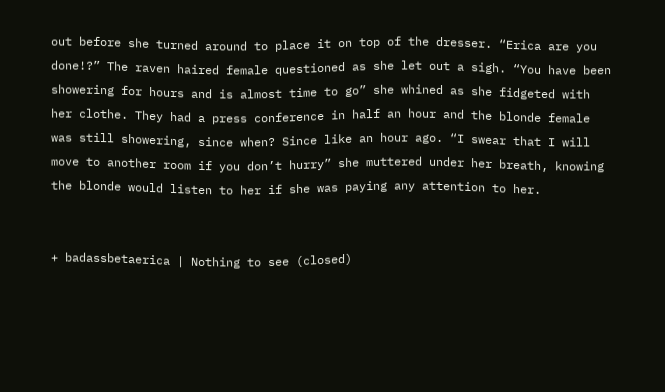out before she turned around to place it on top of the dresser. “Erica are you done!?” The raven haired female questioned as she let out a sigh. “You have been showering for hours and is almost time to go” she whined as she fidgeted with her clothe. They had a press conference in half an hour and the blonde female was still showering, since when? Since like an hour ago. “I swear that I will move to another room if you don’t hurry” she muttered under her breath, knowing the blonde would listen to her if she was paying any attention to her.


+ badassbetaerica | Nothing to see (closed)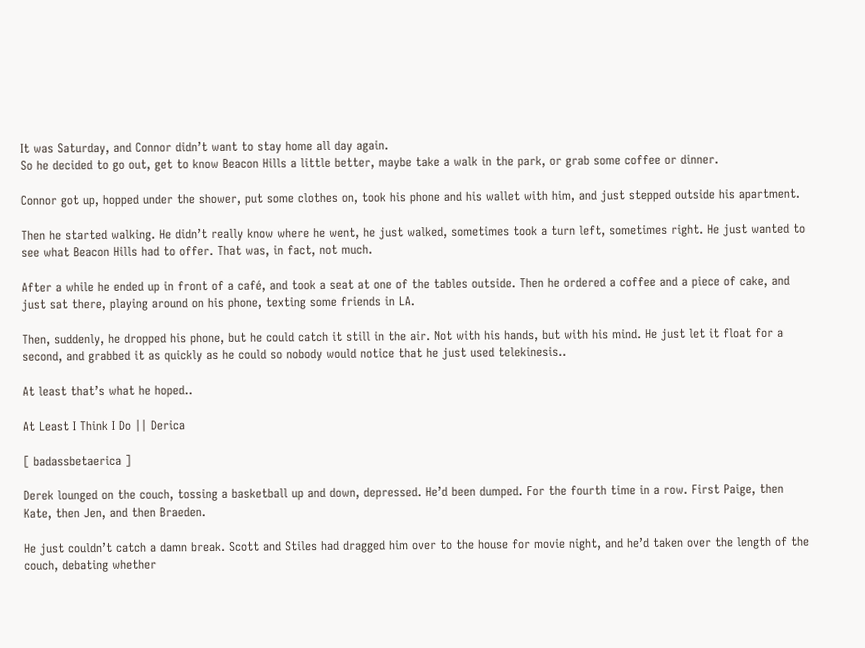It was Saturday, and Connor didn’t want to stay home all day again.
So he decided to go out, get to know Beacon Hills a little better, maybe take a walk in the park, or grab some coffee or dinner.

Connor got up, hopped under the shower, put some clothes on, took his phone and his wallet with him, and just stepped outside his apartment.

Then he started walking. He didn’t really know where he went, he just walked, sometimes took a turn left, sometimes right. He just wanted to see what Beacon Hills had to offer. That was, in fact, not much.

After a while he ended up in front of a café, and took a seat at one of the tables outside. Then he ordered a coffee and a piece of cake, and just sat there, playing around on his phone, texting some friends in LA.

Then, suddenly, he dropped his phone, but he could catch it still in the air. Not with his hands, but with his mind. He just let it float for a second, and grabbed it as quickly as he could so nobody would notice that he just used telekinesis..

At least that’s what he hoped..

At Least I Think I Do || Derica

[ badassbetaerica ]

Derek lounged on the couch, tossing a basketball up and down, depressed. He’d been dumped. For the fourth time in a row. First Paige, then Kate, then Jen, and then Braeden.

He just couldn’t catch a damn break. Scott and Stiles had dragged him over to the house for movie night, and he’d taken over the length of the couch, debating whether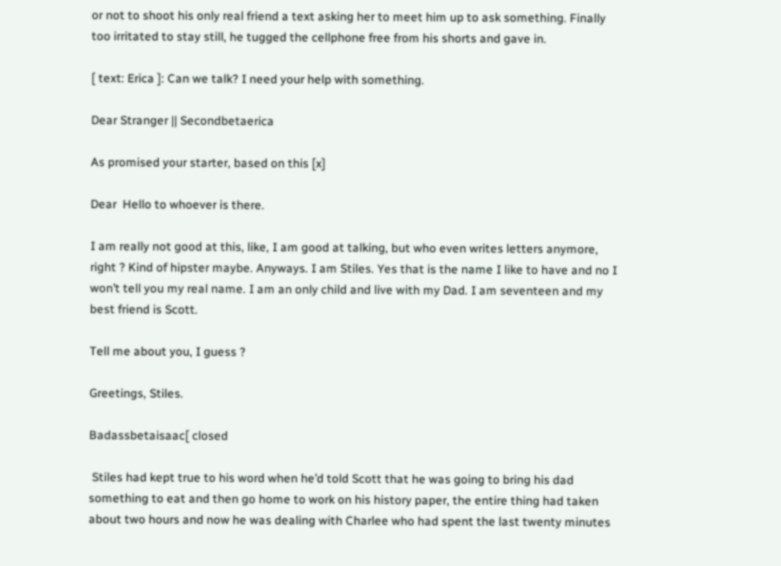or not to shoot his only real friend a text asking her to meet him up to ask something. Finally too irritated to stay still, he tugged the cellphone free from his shorts and gave in.

[ text: Erica ]: Can we talk? I need your help with something.

Dear Stranger || Secondbetaerica

As promised your starter, based on this [x]

Dear  Hello to whoever is there.

I am really not good at this, like, I am good at talking, but who even writes letters anymore, right ? Kind of hipster maybe. Anyways. I am Stiles. Yes that is the name I like to have and no I won’t tell you my real name. I am an only child and live with my Dad. I am seventeen and my best friend is Scott.

Tell me about you, I guess ?

Greetings, Stiles.

Badassbetaisaac[ closed

 Stiles had kept true to his word when he’d told Scott that he was going to bring his dad something to eat and then go home to work on his history paper, the entire thing had taken about two hours and now he was dealing with Charlee who had spent the last twenty minutes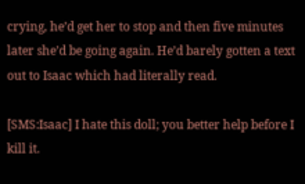crying, he’d get her to stop and then five minutes later she’d be going again. He’d barely gotten a text out to Isaac which had literally read.

[SMS:Isaac] I hate this doll; you better help before I kill it.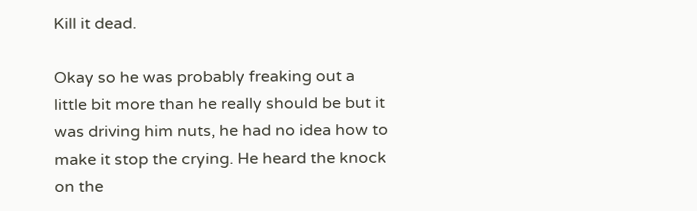Kill it dead.

Okay so he was probably freaking out a little bit more than he really should be but it was driving him nuts, he had no idea how to make it stop the crying. He heard the knock on the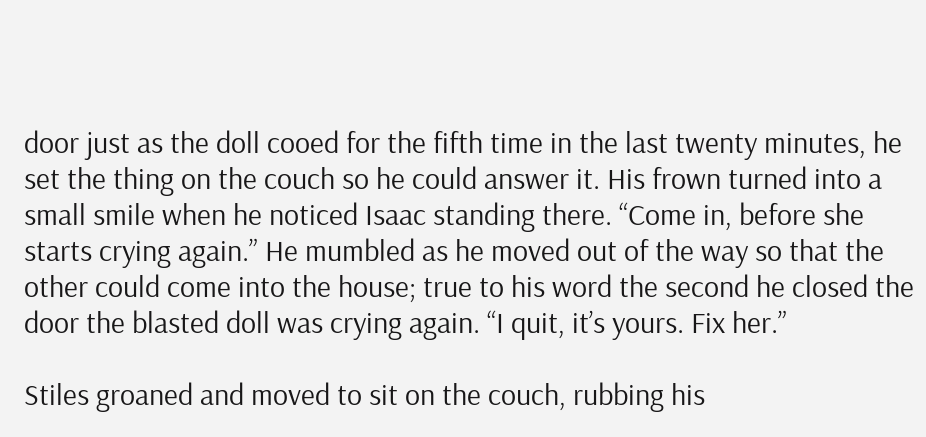door just as the doll cooed for the fifth time in the last twenty minutes, he set the thing on the couch so he could answer it. His frown turned into a small smile when he noticed Isaac standing there. “Come in, before she starts crying again.” He mumbled as he moved out of the way so that the other could come into the house; true to his word the second he closed the door the blasted doll was crying again. “I quit, it’s yours. Fix her.”

Stiles groaned and moved to sit on the couch, rubbing his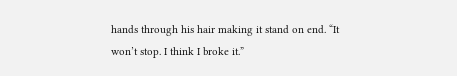hands through his hair making it stand on end. “It won’t stop. I think I broke it.”